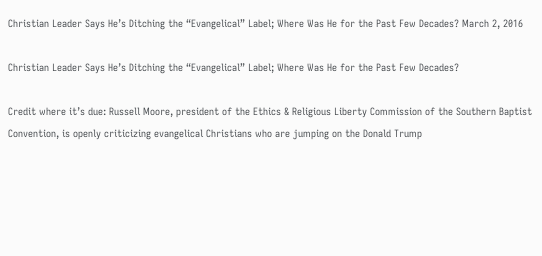Christian Leader Says He’s Ditching the “Evangelical” Label; Where Was He for the Past Few Decades? March 2, 2016

Christian Leader Says He’s Ditching the “Evangelical” Label; Where Was He for the Past Few Decades?

Credit where it’s due: Russell Moore, president of the Ethics & Religious Liberty Commission of the Southern Baptist Convention, is openly criticizing evangelical Christians who are jumping on the Donald Trump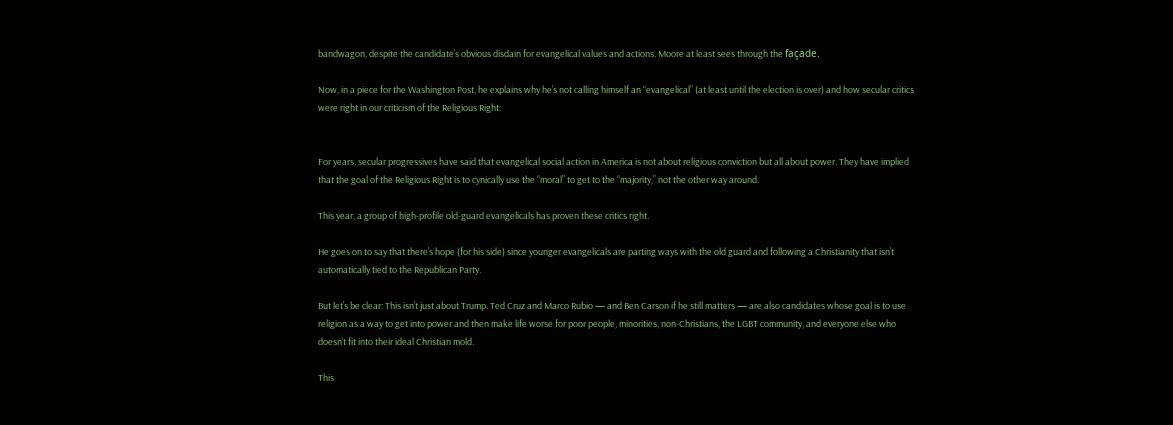bandwagon, despite the candidate’s obvious disdain for evangelical values and actions. Moore at least sees through the façade.

Now, in a piece for the Washington Post, he explains why he’s not calling himself an “evangelical” (at least until the election is over) and how secular critics were right in our criticism of the Religious Right:


For years, secular progressives have said that evangelical social action in America is not about religious conviction but all about power. They have implied that the goal of the Religious Right is to cynically use the “moral” to get to the “majority,” not the other way around.

This year, a group of high-profile old-guard evangelicals has proven these critics right.

He goes on to say that there’s hope (for his side) since younger evangelicals are parting ways with the old guard and following a Christianity that isn’t automatically tied to the Republican Party.

But let’s be clear: This isn’t just about Trump. Ted Cruz and Marco Rubio — and Ben Carson if he still matters — are also candidates whose goal is to use religion as a way to get into power and then make life worse for poor people, minorities, non-Christians, the LGBT community, and everyone else who doesn’t fit into their ideal Christian mold.

This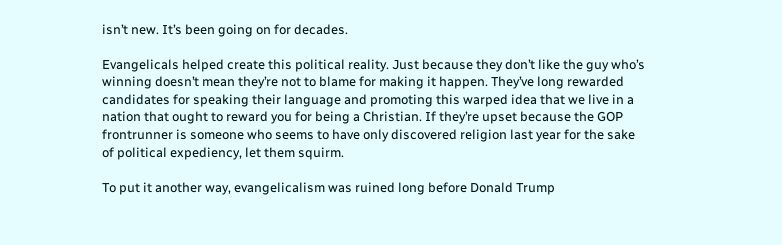isn’t new. It’s been going on for decades.

Evangelicals helped create this political reality. Just because they don’t like the guy who’s winning doesn’t mean they’re not to blame for making it happen. They’ve long rewarded candidates for speaking their language and promoting this warped idea that we live in a nation that ought to reward you for being a Christian. If they’re upset because the GOP frontrunner is someone who seems to have only discovered religion last year for the sake of political expediency, let them squirm.

To put it another way, evangelicalism was ruined long before Donald Trump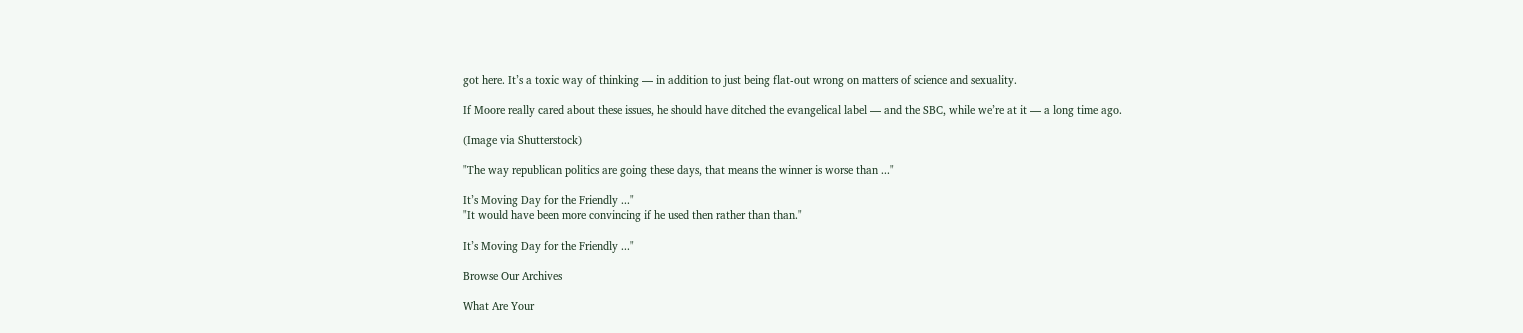got here. It’s a toxic way of thinking — in addition to just being flat-out wrong on matters of science and sexuality.

If Moore really cared about these issues, he should have ditched the evangelical label — and the SBC, while we’re at it — a long time ago.

(Image via Shutterstock)

"The way republican politics are going these days, that means the winner is worse than ..."

It’s Moving Day for the Friendly ..."
"It would have been more convincing if he used then rather than than."

It’s Moving Day for the Friendly ..."

Browse Our Archives

What Are Your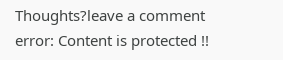Thoughts?leave a comment
error: Content is protected !!